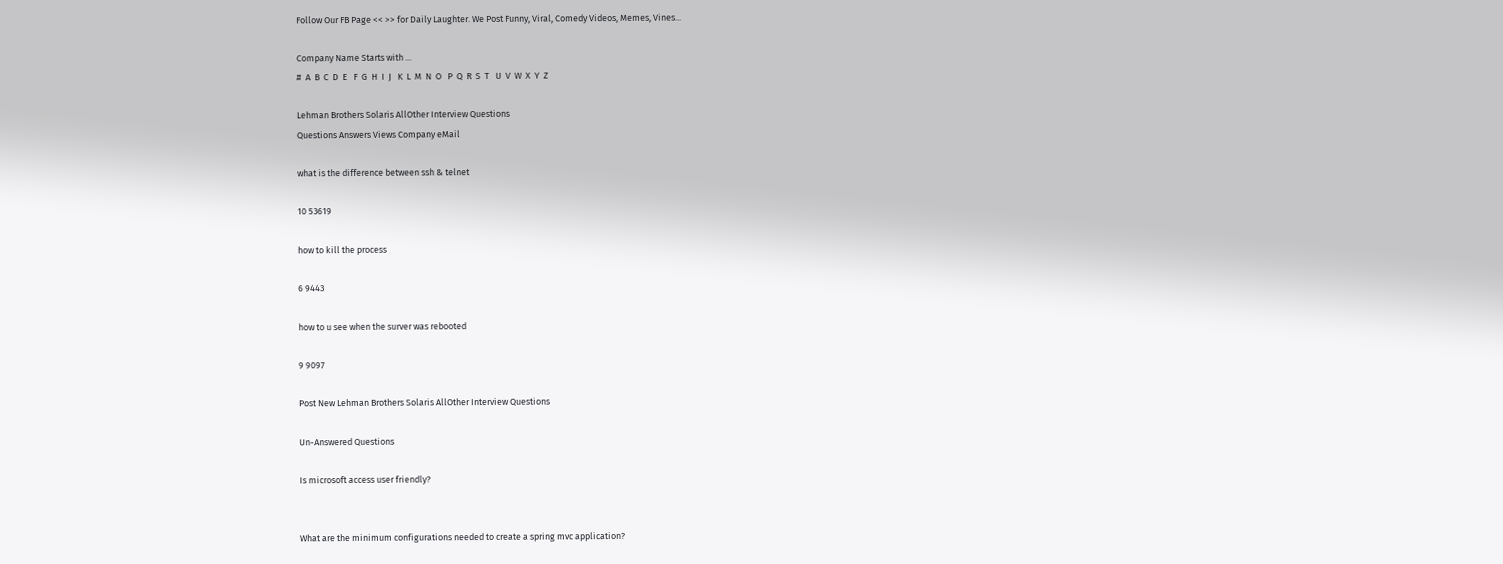Follow Our FB Page << >> for Daily Laughter. We Post Funny, Viral, Comedy Videos, Memes, Vines...

Company Name Starts with ...
#  A  B  C  D  E   F  G  H  I  J   K  L  M  N  O   P  Q  R  S  T   U  V  W  X  Y  Z

Lehman Brothers Solaris AllOther Interview Questions
Questions Answers Views Company eMail

what is the difference between ssh & telnet

10 53619

how to kill the process

6 9443

how to u see when the surver was rebooted

9 9097

Post New Lehman Brothers Solaris AllOther Interview Questions

Un-Answered Questions

Is microsoft access user friendly?


What are the minimum configurations needed to create a spring mvc application?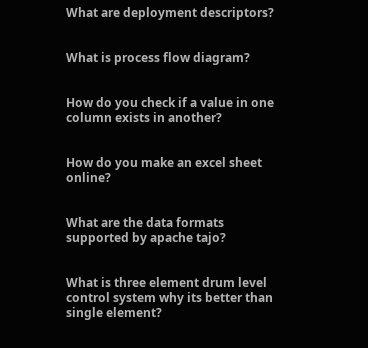What are deployment descriptors?


What is process flow diagram?


How do you check if a value in one column exists in another?


How do you make an excel sheet online?


What are the data formats supported by apache tajo?


What is three element drum level control system why its better than single element?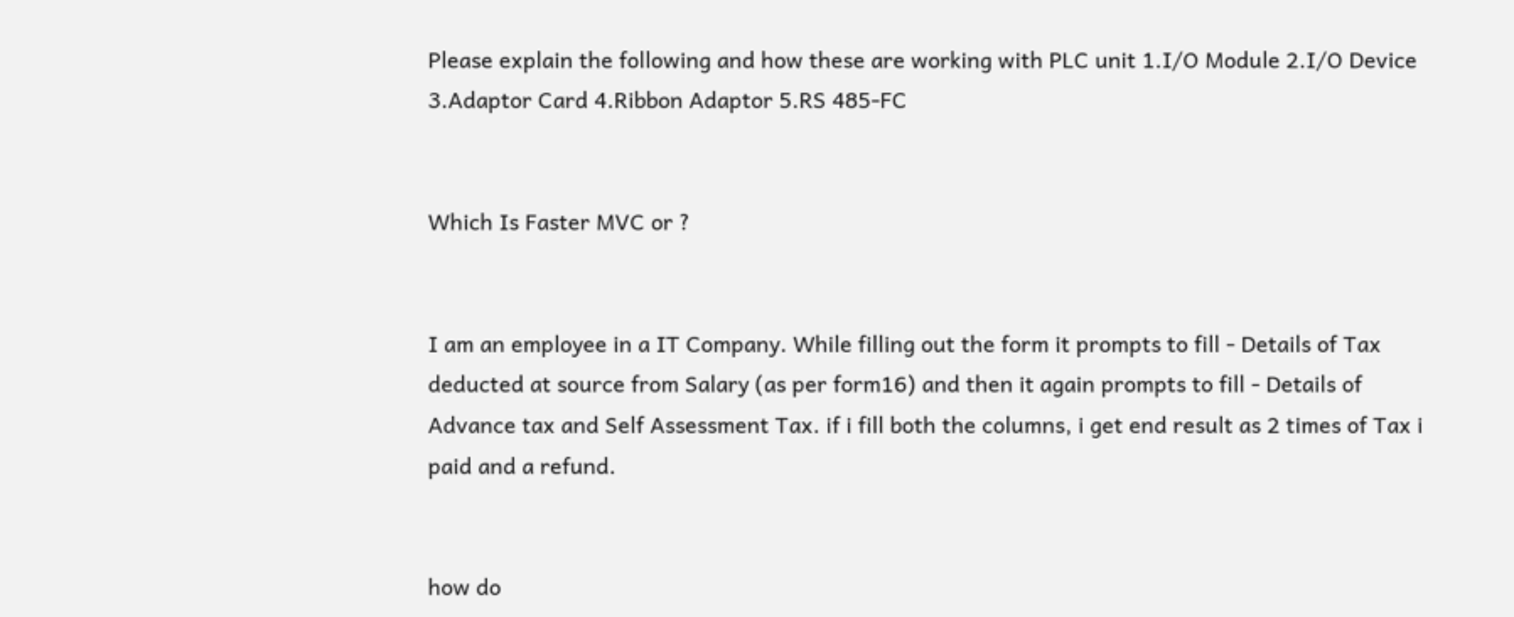Please explain the following and how these are working with PLC unit 1.I/O Module 2.I/O Device 3.Adaptor Card 4.Ribbon Adaptor 5.RS 485-FC


Which Is Faster MVC or ?


I am an employee in a IT Company. While filling out the form it prompts to fill - Details of Tax deducted at source from Salary (as per form16) and then it again prompts to fill - Details of Advance tax and Self Assessment Tax. if i fill both the columns, i get end result as 2 times of Tax i paid and a refund.


how do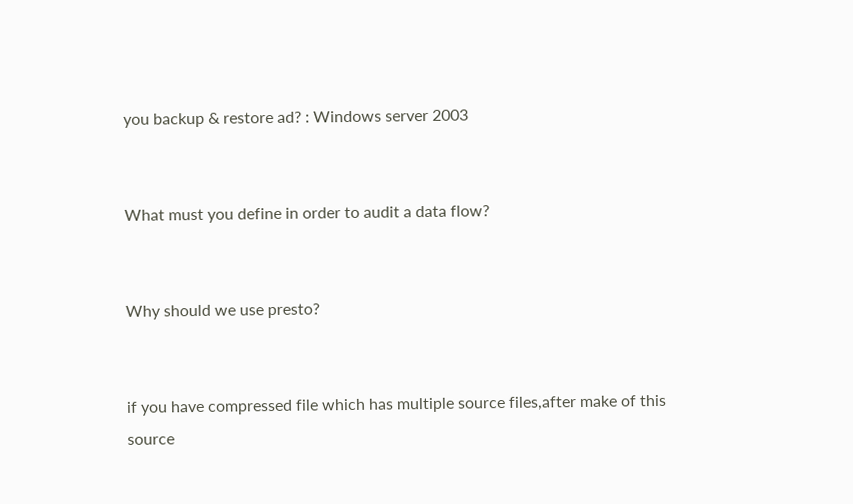you backup & restore ad? : Windows server 2003


What must you define in order to audit a data flow?


Why should we use presto?


if you have compressed file which has multiple source files,after make of this source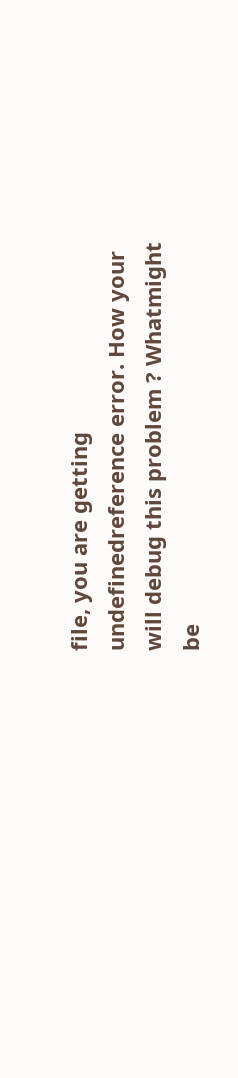file, you are getting undefinedreference error. How your will debug this problem ? Whatmight be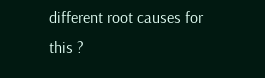different root causes for this ?